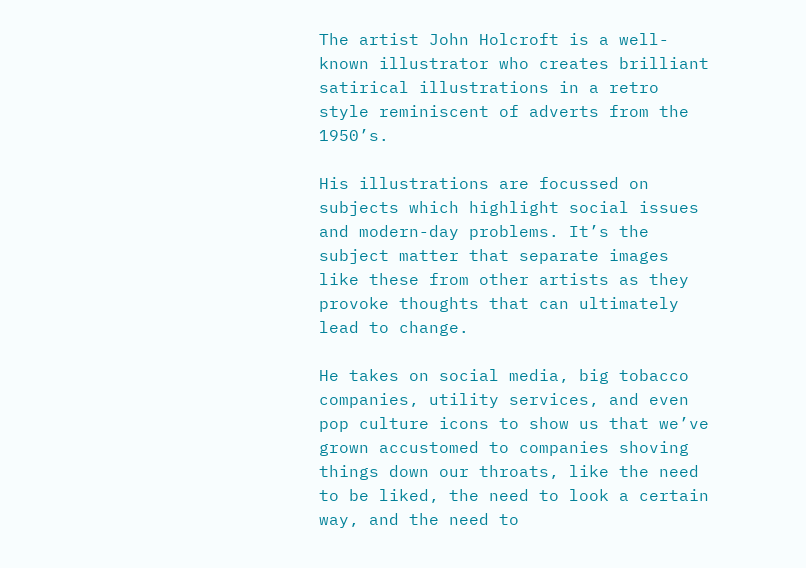The artist John Holcroft is a well-known illustrator who creates brilliant satirical illustrations in a retro style reminiscent of adverts from the 1950’s.

His illustrations are focussed on subjects which highlight social issues and modern-day problems. It’s the subject matter that separate images like these from other artists as they provoke thoughts that can ultimately lead to change.

He takes on social media, big tobacco companies, utility services, and even pop culture icons to show us that we’ve grown accustomed to companies shoving things down our throats, like the need to be liked, the need to look a certain way, and the need to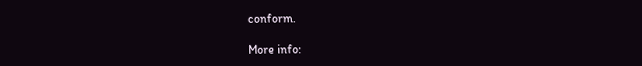conform.

More info: